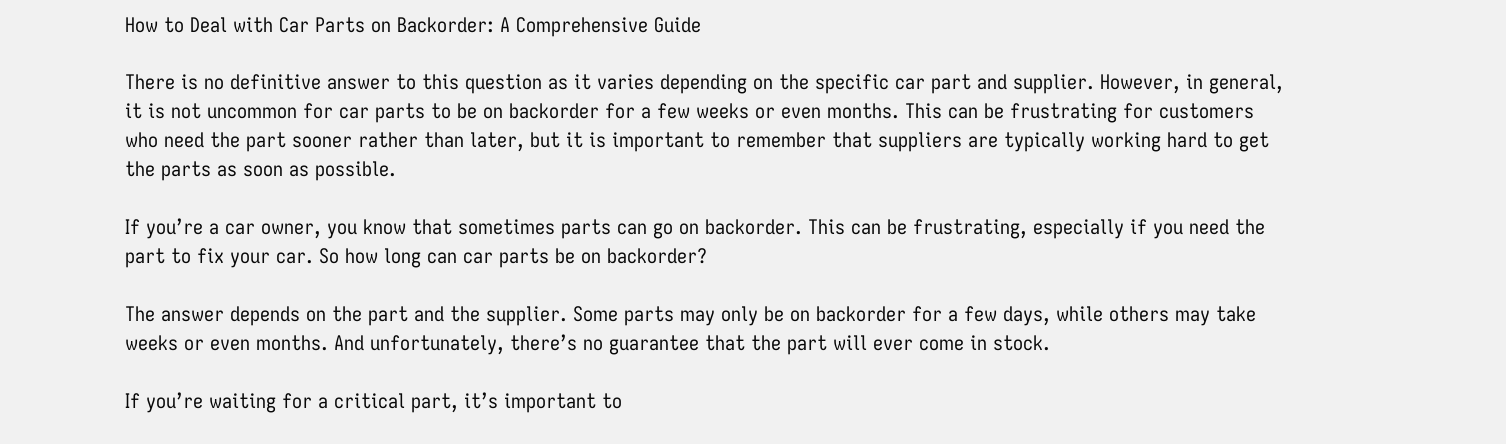How to Deal with Car Parts on Backorder: A Comprehensive Guide

There is no definitive answer to this question as it varies depending on the specific car part and supplier. However, in general, it is not uncommon for car parts to be on backorder for a few weeks or even months. This can be frustrating for customers who need the part sooner rather than later, but it is important to remember that suppliers are typically working hard to get the parts as soon as possible.

If you’re a car owner, you know that sometimes parts can go on backorder. This can be frustrating, especially if you need the part to fix your car. So how long can car parts be on backorder?

The answer depends on the part and the supplier. Some parts may only be on backorder for a few days, while others may take weeks or even months. And unfortunately, there’s no guarantee that the part will ever come in stock.

If you’re waiting for a critical part, it’s important to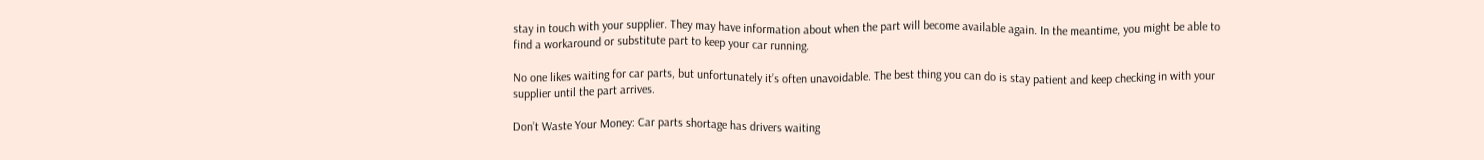stay in touch with your supplier. They may have information about when the part will become available again. In the meantime, you might be able to find a workaround or substitute part to keep your car running.

No one likes waiting for car parts, but unfortunately it’s often unavoidable. The best thing you can do is stay patient and keep checking in with your supplier until the part arrives.

Don’t Waste Your Money: Car parts shortage has drivers waiting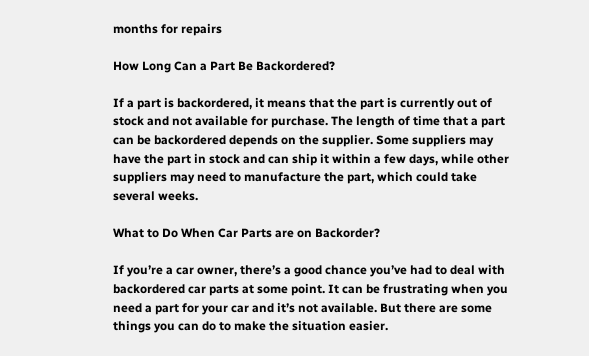months for repairs

How Long Can a Part Be Backordered?

If a part is backordered, it means that the part is currently out of stock and not available for purchase. The length of time that a part can be backordered depends on the supplier. Some suppliers may have the part in stock and can ship it within a few days, while other suppliers may need to manufacture the part, which could take several weeks.

What to Do When Car Parts are on Backorder?

If you’re a car owner, there’s a good chance you’ve had to deal with backordered car parts at some point. It can be frustrating when you need a part for your car and it’s not available. But there are some things you can do to make the situation easier.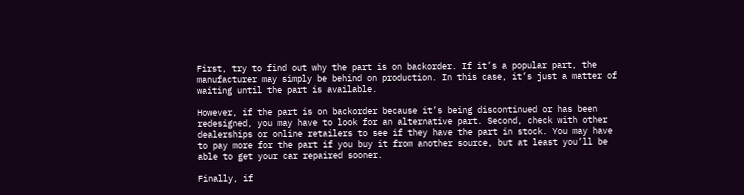First, try to find out why the part is on backorder. If it’s a popular part, the manufacturer may simply be behind on production. In this case, it’s just a matter of waiting until the part is available.

However, if the part is on backorder because it’s being discontinued or has been redesigned, you may have to look for an alternative part. Second, check with other dealerships or online retailers to see if they have the part in stock. You may have to pay more for the part if you buy it from another source, but at least you’ll be able to get your car repaired sooner.

Finally, if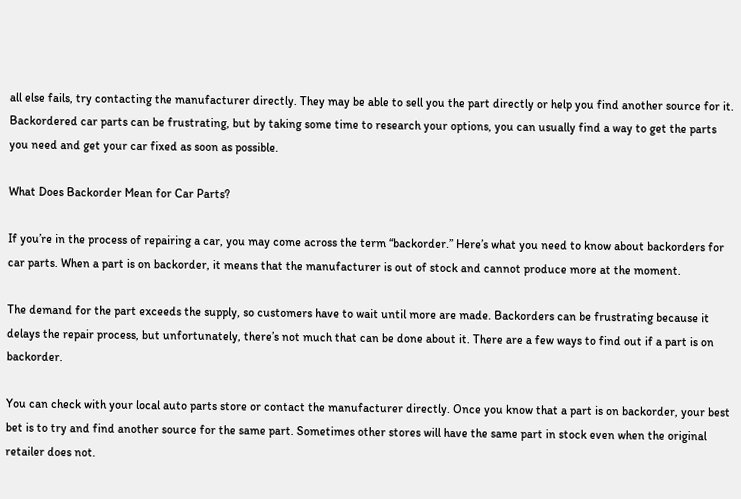all else fails, try contacting the manufacturer directly. They may be able to sell you the part directly or help you find another source for it. Backordered car parts can be frustrating, but by taking some time to research your options, you can usually find a way to get the parts you need and get your car fixed as soon as possible.

What Does Backorder Mean for Car Parts?

If you’re in the process of repairing a car, you may come across the term “backorder.” Here’s what you need to know about backorders for car parts. When a part is on backorder, it means that the manufacturer is out of stock and cannot produce more at the moment.

The demand for the part exceeds the supply, so customers have to wait until more are made. Backorders can be frustrating because it delays the repair process, but unfortunately, there’s not much that can be done about it. There are a few ways to find out if a part is on backorder.

You can check with your local auto parts store or contact the manufacturer directly. Once you know that a part is on backorder, your best bet is to try and find another source for the same part. Sometimes other stores will have the same part in stock even when the original retailer does not.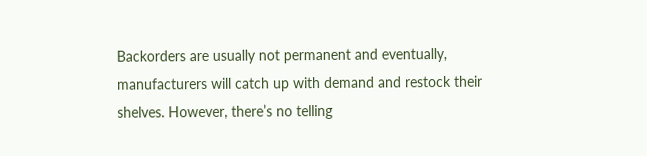Backorders are usually not permanent and eventually, manufacturers will catch up with demand and restock their shelves. However, there’s no telling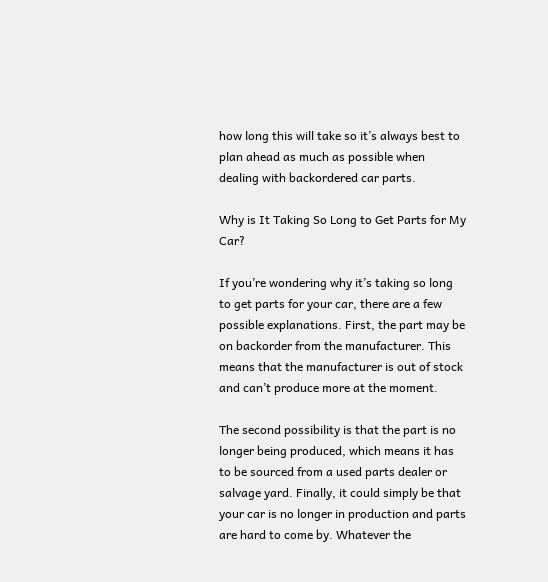how long this will take so it’s always best to plan ahead as much as possible when dealing with backordered car parts.

Why is It Taking So Long to Get Parts for My Car?

If you’re wondering why it’s taking so long to get parts for your car, there are a few possible explanations. First, the part may be on backorder from the manufacturer. This means that the manufacturer is out of stock and can’t produce more at the moment.

The second possibility is that the part is no longer being produced, which means it has to be sourced from a used parts dealer or salvage yard. Finally, it could simply be that your car is no longer in production and parts are hard to come by. Whatever the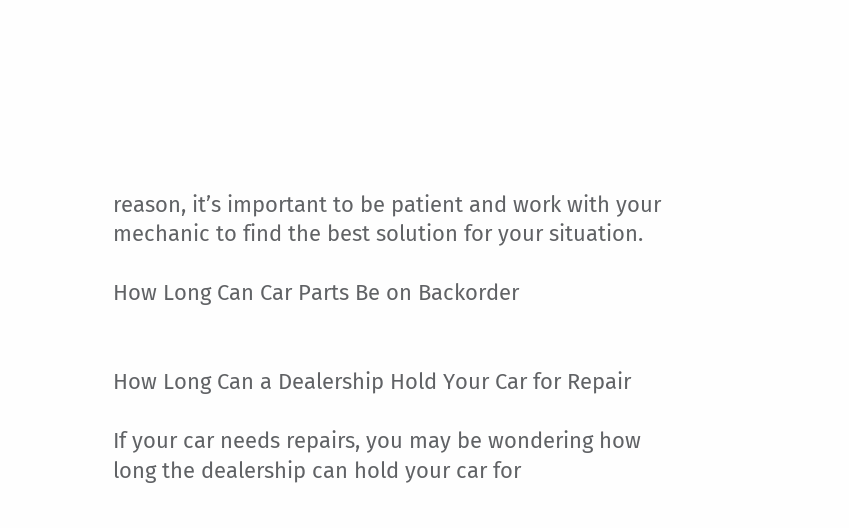reason, it’s important to be patient and work with your mechanic to find the best solution for your situation.

How Long Can Car Parts Be on Backorder


How Long Can a Dealership Hold Your Car for Repair

If your car needs repairs, you may be wondering how long the dealership can hold your car for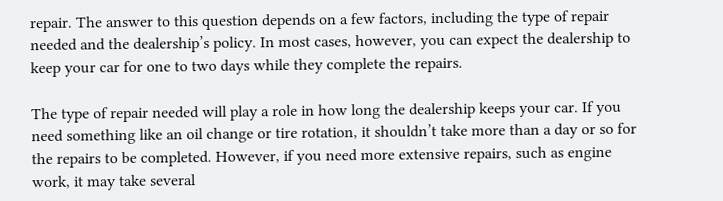repair. The answer to this question depends on a few factors, including the type of repair needed and the dealership’s policy. In most cases, however, you can expect the dealership to keep your car for one to two days while they complete the repairs.

The type of repair needed will play a role in how long the dealership keeps your car. If you need something like an oil change or tire rotation, it shouldn’t take more than a day or so for the repairs to be completed. However, if you need more extensive repairs, such as engine work, it may take several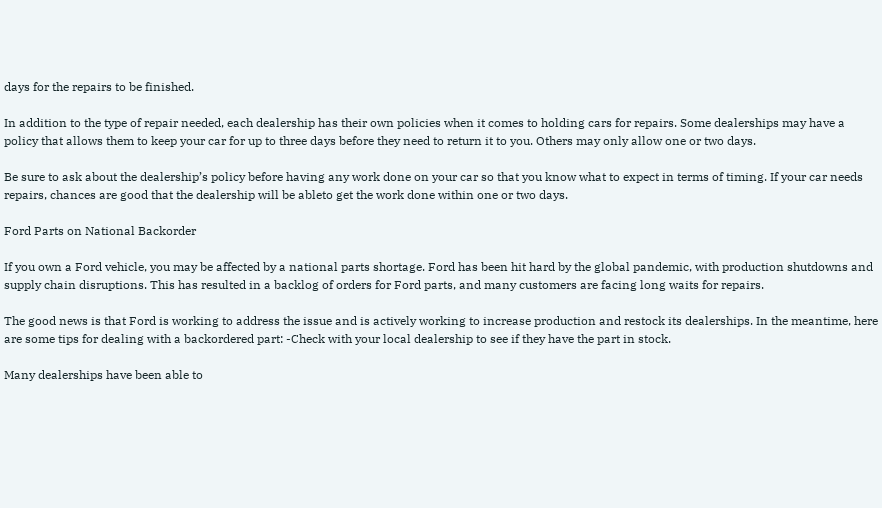days for the repairs to be finished.

In addition to the type of repair needed, each dealership has their own policies when it comes to holding cars for repairs. Some dealerships may have a policy that allows them to keep your car for up to three days before they need to return it to you. Others may only allow one or two days.

Be sure to ask about the dealership’s policy before having any work done on your car so that you know what to expect in terms of timing. If your car needs repairs, chances are good that the dealership will be ableto get the work done within one or two days.

Ford Parts on National Backorder

If you own a Ford vehicle, you may be affected by a national parts shortage. Ford has been hit hard by the global pandemic, with production shutdowns and supply chain disruptions. This has resulted in a backlog of orders for Ford parts, and many customers are facing long waits for repairs.

The good news is that Ford is working to address the issue and is actively working to increase production and restock its dealerships. In the meantime, here are some tips for dealing with a backordered part: -Check with your local dealership to see if they have the part in stock.

Many dealerships have been able to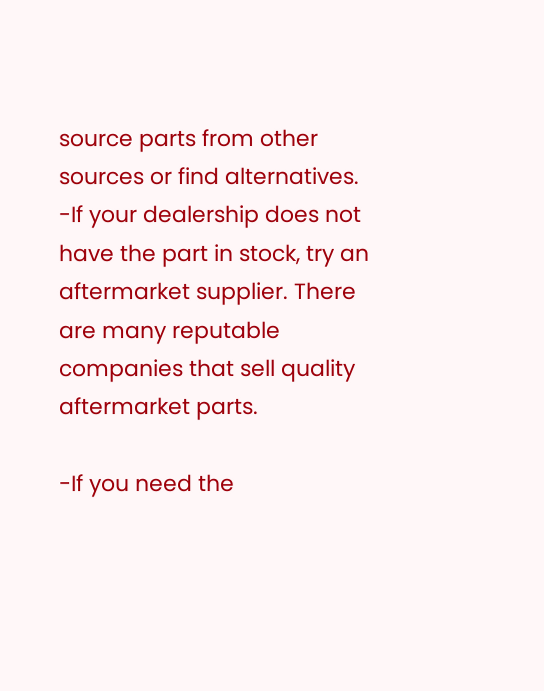source parts from other sources or find alternatives. -If your dealership does not have the part in stock, try an aftermarket supplier. There are many reputable companies that sell quality aftermarket parts.

-If you need the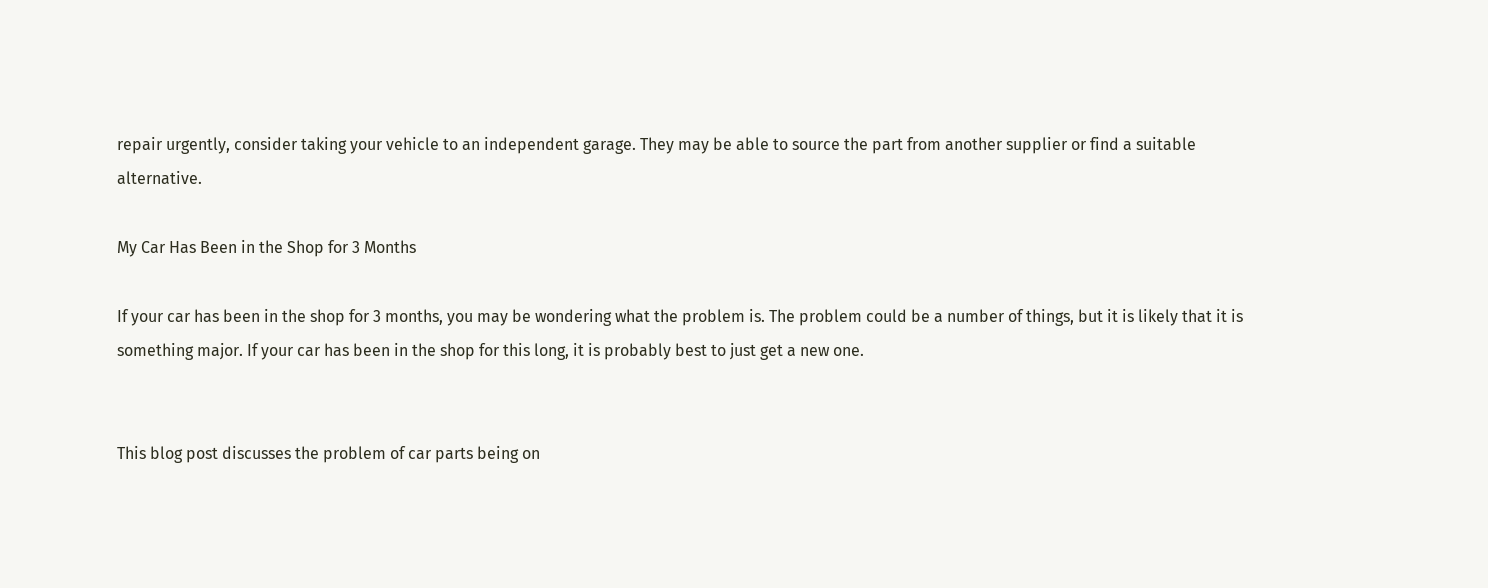repair urgently, consider taking your vehicle to an independent garage. They may be able to source the part from another supplier or find a suitable alternative.

My Car Has Been in the Shop for 3 Months

If your car has been in the shop for 3 months, you may be wondering what the problem is. The problem could be a number of things, but it is likely that it is something major. If your car has been in the shop for this long, it is probably best to just get a new one.


This blog post discusses the problem of car parts being on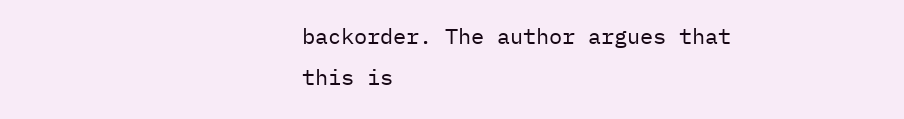backorder. The author argues that this is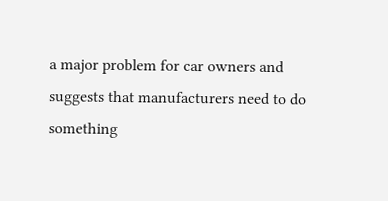a major problem for car owners and suggests that manufacturers need to do something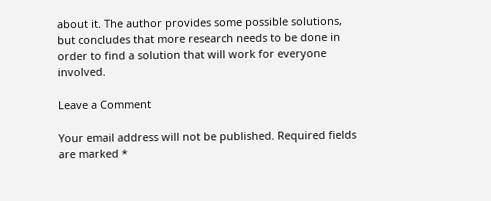about it. The author provides some possible solutions, but concludes that more research needs to be done in order to find a solution that will work for everyone involved.

Leave a Comment

Your email address will not be published. Required fields are marked *